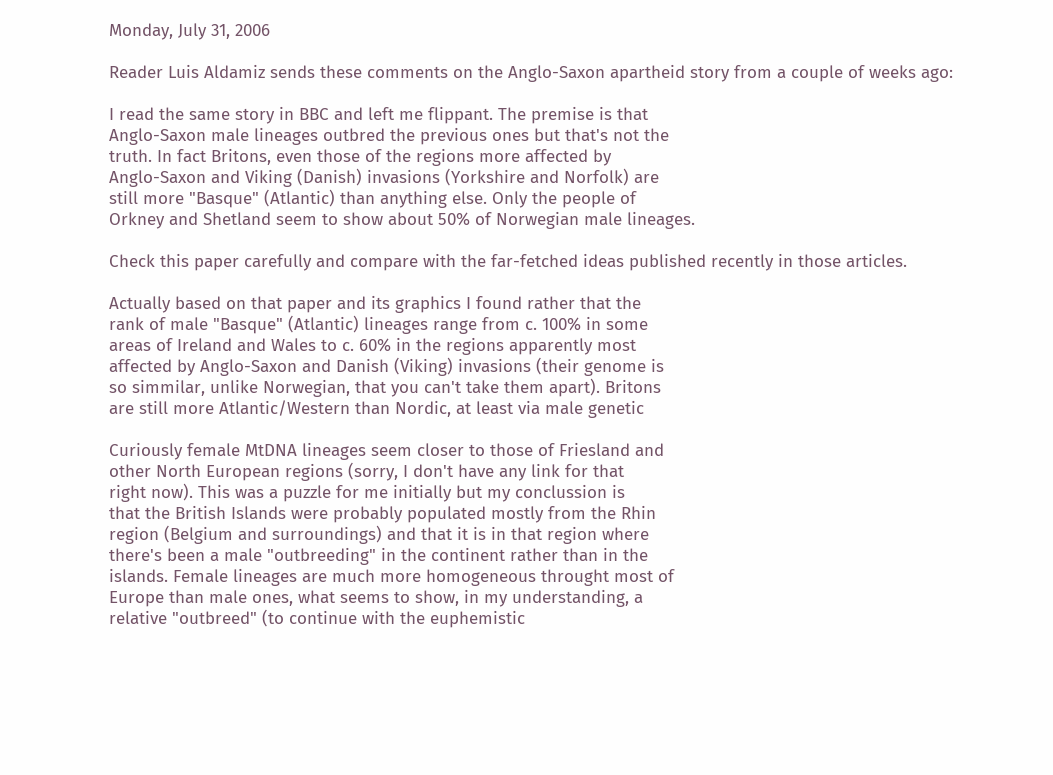Monday, July 31, 2006

Reader Luis Aldamiz sends these comments on the Anglo-Saxon apartheid story from a couple of weeks ago:

I read the same story in BBC and left me flippant. The premise is that
Anglo-Saxon male lineages outbred the previous ones but that's not the
truth. In fact Britons, even those of the regions more affected by
Anglo-Saxon and Viking (Danish) invasions (Yorkshire and Norfolk) are
still more "Basque" (Atlantic) than anything else. Only the people of
Orkney and Shetland seem to show about 50% of Norwegian male lineages.

Check this paper carefully and compare with the far-fetched ideas published recently in those articles.

Actually based on that paper and its graphics I found rather that the
rank of male "Basque" (Atlantic) lineages range from c. 100% in some
areas of Ireland and Wales to c. 60% in the regions apparently most
affected by Anglo-Saxon and Danish (Viking) invasions (their genome is
so simmilar, unlike Norwegian, that you can't take them apart). Britons
are still more Atlantic/Western than Nordic, at least via male genetic

Curiously female MtDNA lineages seem closer to those of Friesland and
other North European regions (sorry, I don't have any link for that
right now). This was a puzzle for me initially but my conclussion is
that the British Islands were probably populated mostly from the Rhin
region (Belgium and surroundings) and that it is in that region where
there's been a male "outbreeding" in the continent rather than in the
islands. Female lineages are much more homogeneous throught most of
Europe than male ones, what seems to show, in my understanding, a
relative "outbreed" (to continue with the euphemistic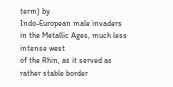term) by
Indo-European male invaders in the Metallic Ages, much less intense west
of the Rhin, as it served as rather stable border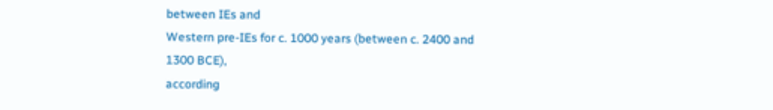between IEs and
Western pre-IEs for c. 1000 years (between c. 2400 and 1300 BCE),
according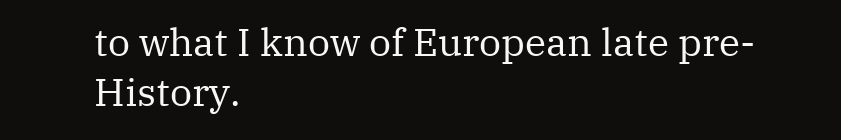to what I know of European late pre-History.